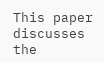This paper discusses the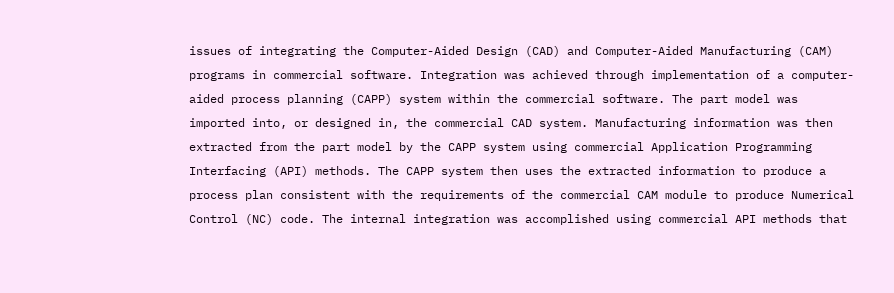issues of integrating the Computer-Aided Design (CAD) and Computer-Aided Manufacturing (CAM) programs in commercial software. Integration was achieved through implementation of a computer-aided process planning (CAPP) system within the commercial software. The part model was imported into, or designed in, the commercial CAD system. Manufacturing information was then extracted from the part model by the CAPP system using commercial Application Programming Interfacing (API) methods. The CAPP system then uses the extracted information to produce a process plan consistent with the requirements of the commercial CAM module to produce Numerical Control (NC) code. The internal integration was accomplished using commercial API methods that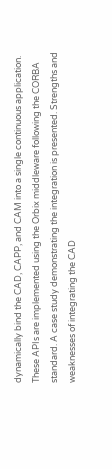dynamically bind the CAD, CAPP, and CAM into a single continuous application. These APIs are implemented using the Orbix middleware following the CORBA standard. A case study demonstrating the integration is presented. Strengths and weaknesses of integrating the CAD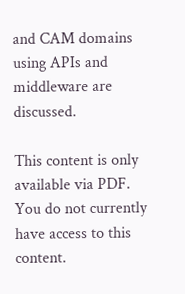and CAM domains using APIs and middleware are discussed.

This content is only available via PDF.
You do not currently have access to this content.